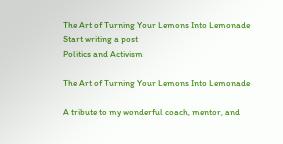The Art of Turning Your Lemons Into Lemonade
Start writing a post
Politics and Activism

The Art of Turning Your Lemons Into Lemonade

A tribute to my wonderful coach, mentor, and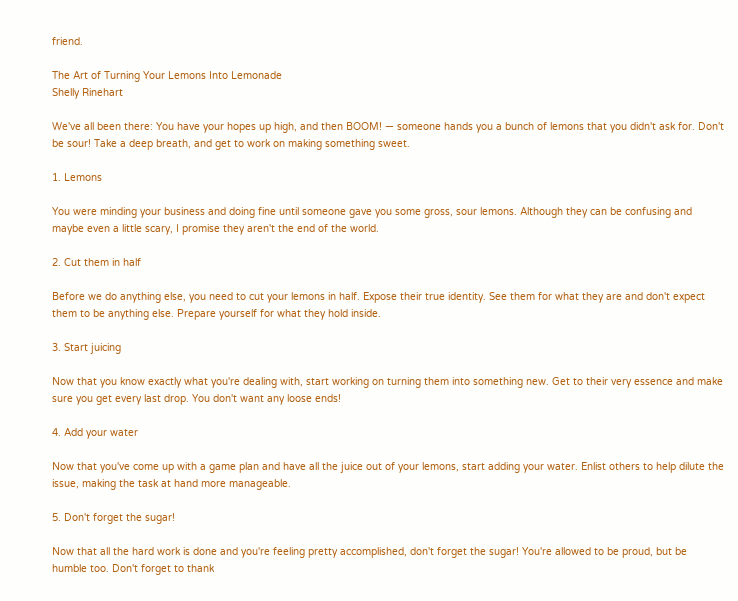friend.

The Art of Turning Your Lemons Into Lemonade
Shelly Rinehart

We've all been there: You have your hopes up high, and then BOOM! — someone hands you a bunch of lemons that you didn't ask for. Don't be sour! Take a deep breath, and get to work on making something sweet.

1. Lemons

You were minding your business and doing fine until someone gave you some gross, sour lemons. Although they can be confusing and maybe even a little scary, I promise they aren't the end of the world.

2. Cut them in half

Before we do anything else, you need to cut your lemons in half. Expose their true identity. See them for what they are and don't expect them to be anything else. Prepare yourself for what they hold inside.

3. Start juicing

Now that you know exactly what you're dealing with, start working on turning them into something new. Get to their very essence and make sure you get every last drop. You don't want any loose ends!

4. Add your water

Now that you've come up with a game plan and have all the juice out of your lemons, start adding your water. Enlist others to help dilute the issue, making the task at hand more manageable.

5. Don't forget the sugar!

Now that all the hard work is done and you're feeling pretty accomplished, don't forget the sugar! You're allowed to be proud, but be humble too. Don't forget to thank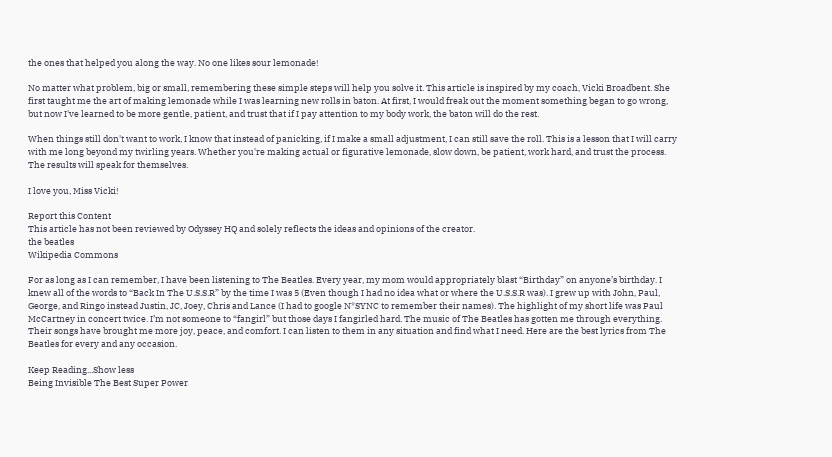the ones that helped you along the way. No one likes sour lemonade!

No matter what problem, big or small, remembering these simple steps will help you solve it. This article is inspired by my coach, Vicki Broadbent. She first taught me the art of making lemonade while I was learning new rolls in baton. At first, I would freak out the moment something began to go wrong, but now I've learned to be more gentle, patient, and trust that if I pay attention to my body work, the baton will do the rest.

When things still don't want to work, I know that instead of panicking, if I make a small adjustment, I can still save the roll. This is a lesson that I will carry with me long beyond my twirling years. Whether you're making actual or figurative lemonade, slow down, be patient, work hard, and trust the process. The results will speak for themselves.

I love you, Miss Vicki!

Report this Content
This article has not been reviewed by Odyssey HQ and solely reflects the ideas and opinions of the creator.
the beatles
Wikipedia Commons

For as long as I can remember, I have been listening to The Beatles. Every year, my mom would appropriately blast “Birthday” on anyone’s birthday. I knew all of the words to “Back In The U.S.S.R” by the time I was 5 (Even though I had no idea what or where the U.S.S.R was). I grew up with John, Paul, George, and Ringo instead Justin, JC, Joey, Chris and Lance (I had to google N*SYNC to remember their names). The highlight of my short life was Paul McCartney in concert twice. I’m not someone to “fangirl” but those days I fangirled hard. The music of The Beatles has gotten me through everything. Their songs have brought me more joy, peace, and comfort. I can listen to them in any situation and find what I need. Here are the best lyrics from The Beatles for every and any occasion.

Keep Reading...Show less
Being Invisible The Best Super Power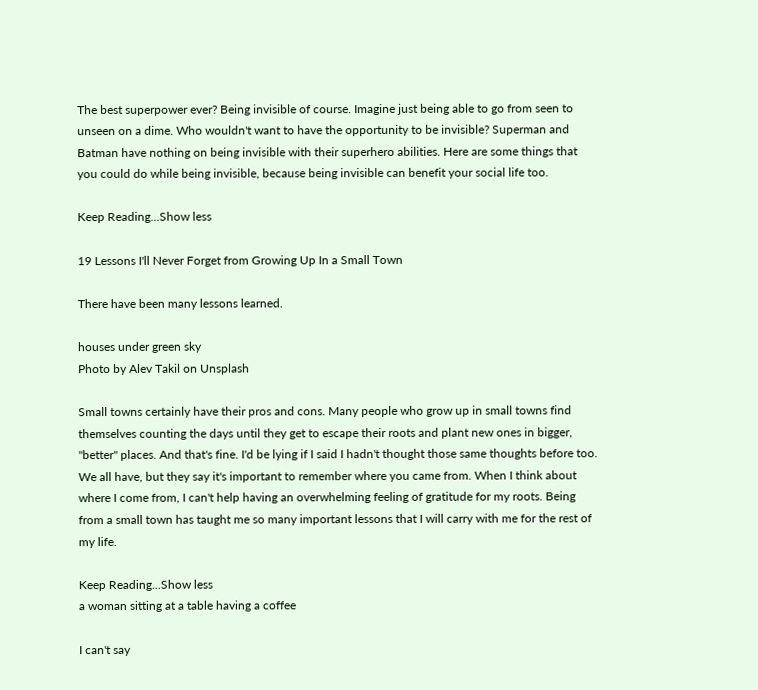The best superpower ever? Being invisible of course. Imagine just being able to go from seen to unseen on a dime. Who wouldn't want to have the opportunity to be invisible? Superman and Batman have nothing on being invisible with their superhero abilities. Here are some things that you could do while being invisible, because being invisible can benefit your social life too.

Keep Reading...Show less

19 Lessons I'll Never Forget from Growing Up In a Small Town

There have been many lessons learned.

houses under green sky
Photo by Alev Takil on Unsplash

Small towns certainly have their pros and cons. Many people who grow up in small towns find themselves counting the days until they get to escape their roots and plant new ones in bigger, "better" places. And that's fine. I'd be lying if I said I hadn't thought those same thoughts before too. We all have, but they say it's important to remember where you came from. When I think about where I come from, I can't help having an overwhelming feeling of gratitude for my roots. Being from a small town has taught me so many important lessons that I will carry with me for the rest of my life.

Keep Reading...Show less
a woman sitting at a table having a coffee

I can't say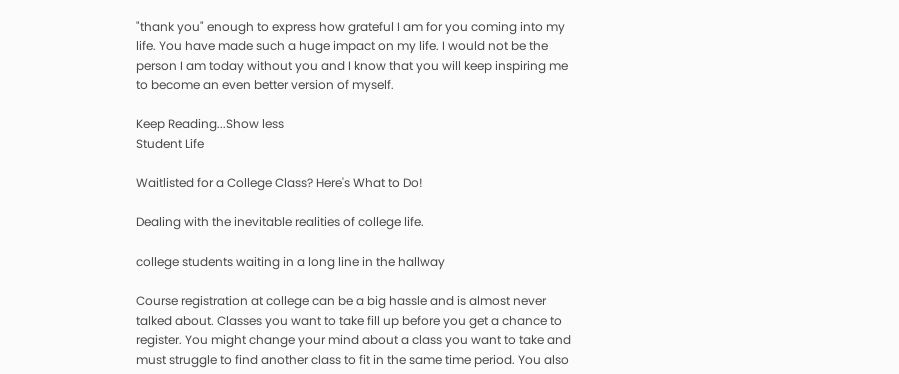"thank you" enough to express how grateful I am for you coming into my life. You have made such a huge impact on my life. I would not be the person I am today without you and I know that you will keep inspiring me to become an even better version of myself.

Keep Reading...Show less
Student Life

Waitlisted for a College Class? Here's What to Do!

Dealing with the inevitable realities of college life.

college students waiting in a long line in the hallway

Course registration at college can be a big hassle and is almost never talked about. Classes you want to take fill up before you get a chance to register. You might change your mind about a class you want to take and must struggle to find another class to fit in the same time period. You also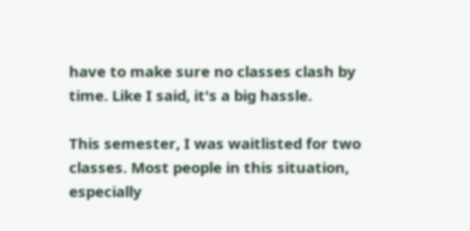have to make sure no classes clash by time. Like I said, it's a big hassle.

This semester, I was waitlisted for two classes. Most people in this situation, especially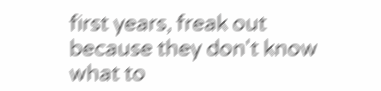first years, freak out because they don't know what to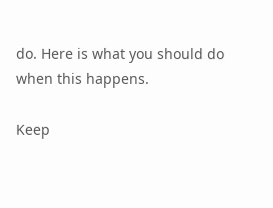do. Here is what you should do when this happens.

Keep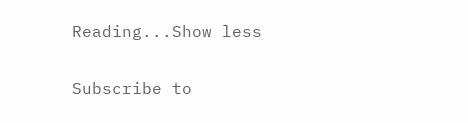Reading...Show less

Subscribe to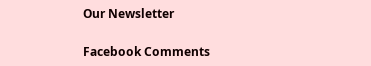Our Newsletter

Facebook Comments